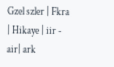Gzel szler | Fkra | Hikaye | iir - air| ark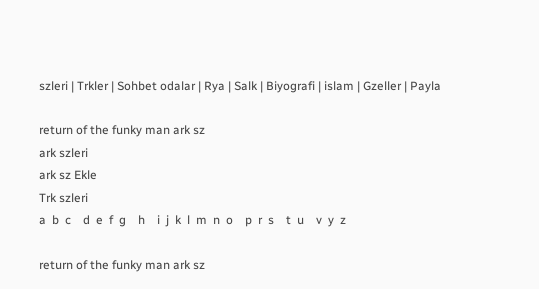szleri | Trkler | Sohbet odalar | Rya | Salk | Biyografi | islam | Gzeller | Payla

return of the funky man ark sz
ark szleri
ark sz Ekle
Trk szleri
a  b  c    d  e  f  g    h    i  j  k  l  m  n  o    p  r  s    t  u    v  y  z

return of the funky man ark sz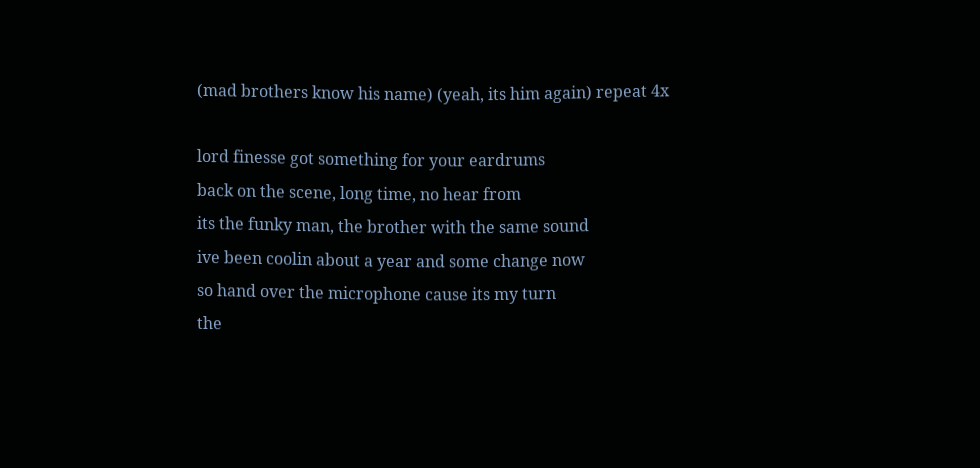(mad brothers know his name) (yeah, its him again) repeat 4x

lord finesse got something for your eardrums
back on the scene, long time, no hear from
its the funky man, the brother with the same sound
ive been coolin about a year and some change now
so hand over the microphone cause its my turn
the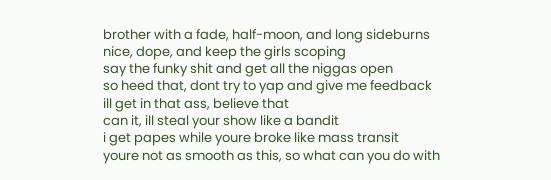brother with a fade, half-moon, and long sideburns
nice, dope, and keep the girls scoping
say the funky shit and get all the niggas open
so heed that, dont try to yap and give me feedback
ill get in that ass, believe that
can it, ill steal your show like a bandit
i get papes while youre broke like mass transit
youre not as smooth as this, so what can you do with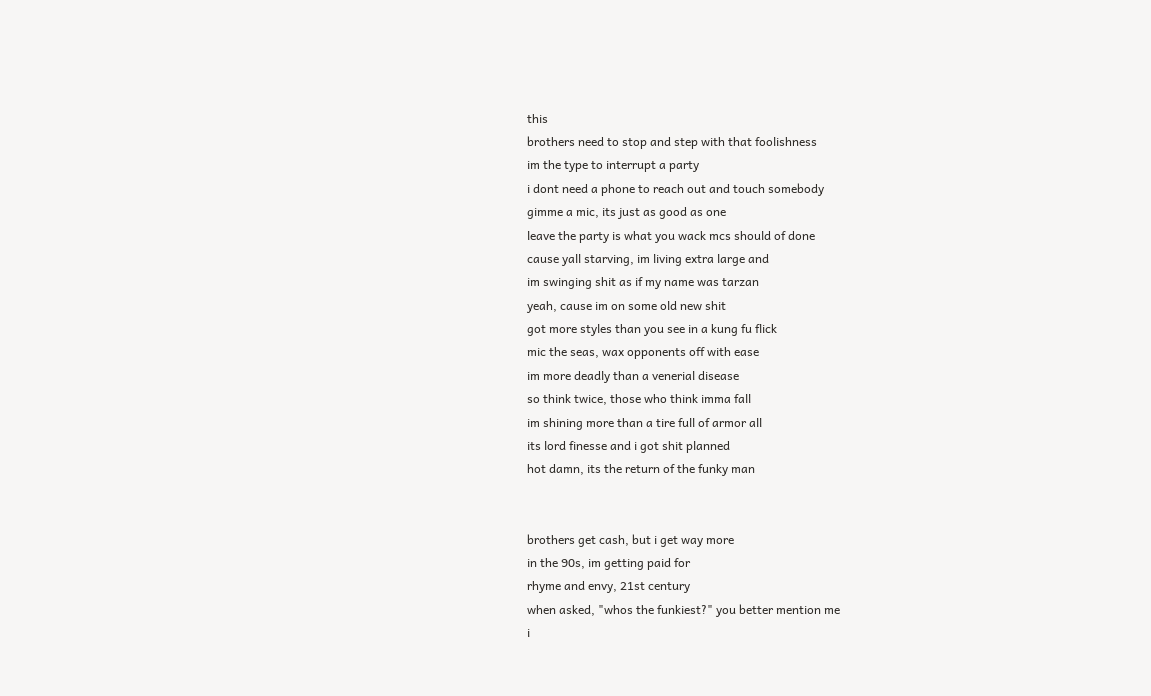this
brothers need to stop and step with that foolishness
im the type to interrupt a party
i dont need a phone to reach out and touch somebody
gimme a mic, its just as good as one
leave the party is what you wack mcs should of done
cause yall starving, im living extra large and
im swinging shit as if my name was tarzan
yeah, cause im on some old new shit
got more styles than you see in a kung fu flick
mic the seas, wax opponents off with ease
im more deadly than a venerial disease
so think twice, those who think imma fall
im shining more than a tire full of armor all
its lord finesse and i got shit planned
hot damn, its the return of the funky man


brothers get cash, but i get way more
in the 90s, im getting paid for
rhyme and envy, 21st century
when asked, "whos the funkiest?" you better mention me
i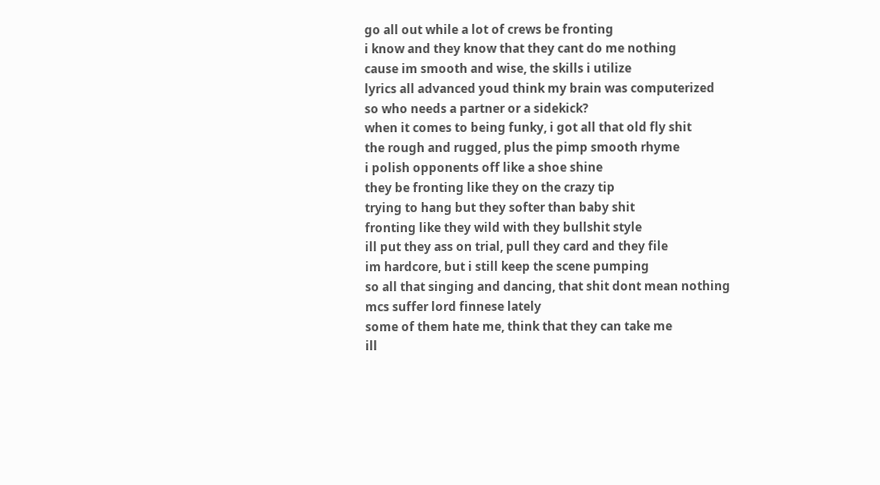go all out while a lot of crews be fronting
i know and they know that they cant do me nothing
cause im smooth and wise, the skills i utilize
lyrics all advanced youd think my brain was computerized
so who needs a partner or a sidekick?
when it comes to being funky, i got all that old fly shit
the rough and rugged, plus the pimp smooth rhyme
i polish opponents off like a shoe shine
they be fronting like they on the crazy tip
trying to hang but they softer than baby shit
fronting like they wild with they bullshit style
ill put they ass on trial, pull they card and they file
im hardcore, but i still keep the scene pumping
so all that singing and dancing, that shit dont mean nothing
mcs suffer lord finnese lately
some of them hate me, think that they can take me
ill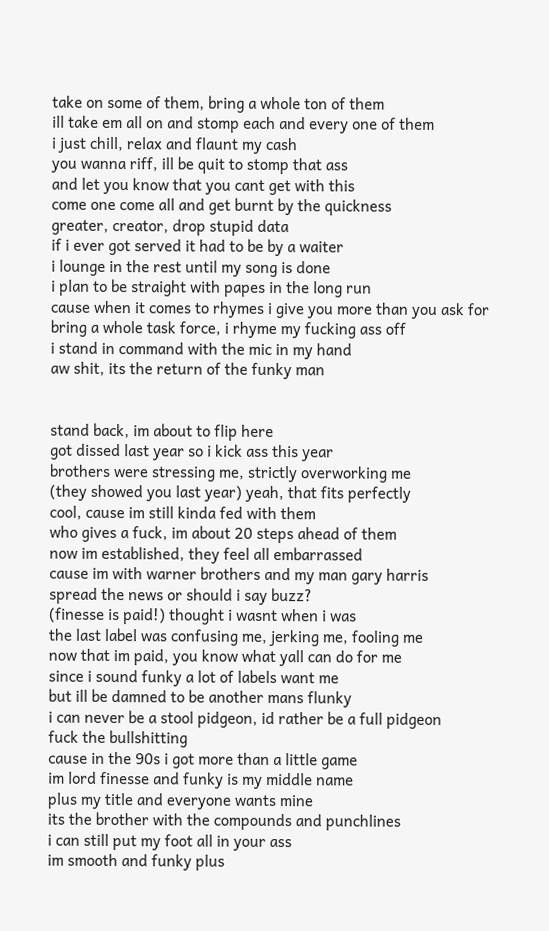take on some of them, bring a whole ton of them
ill take em all on and stomp each and every one of them
i just chill, relax and flaunt my cash
you wanna riff, ill be quit to stomp that ass
and let you know that you cant get with this
come one come all and get burnt by the quickness
greater, creator, drop stupid data
if i ever got served it had to be by a waiter
i lounge in the rest until my song is done
i plan to be straight with papes in the long run
cause when it comes to rhymes i give you more than you ask for
bring a whole task force, i rhyme my fucking ass off
i stand in command with the mic in my hand
aw shit, its the return of the funky man


stand back, im about to flip here
got dissed last year so i kick ass this year
brothers were stressing me, strictly overworking me
(they showed you last year) yeah, that fits perfectly
cool, cause im still kinda fed with them
who gives a fuck, im about 20 steps ahead of them
now im established, they feel all embarrassed
cause im with warner brothers and my man gary harris
spread the news or should i say buzz?
(finesse is paid!) thought i wasnt when i was
the last label was confusing me, jerking me, fooling me
now that im paid, you know what yall can do for me
since i sound funky a lot of labels want me
but ill be damned to be another mans flunky
i can never be a stool pidgeon, id rather be a full pidgeon
fuck the bullshitting
cause in the 90s i got more than a little game
im lord finesse and funky is my middle name
plus my title and everyone wants mine
its the brother with the compounds and punchlines
i can still put my foot all in your ass
im smooth and funky plus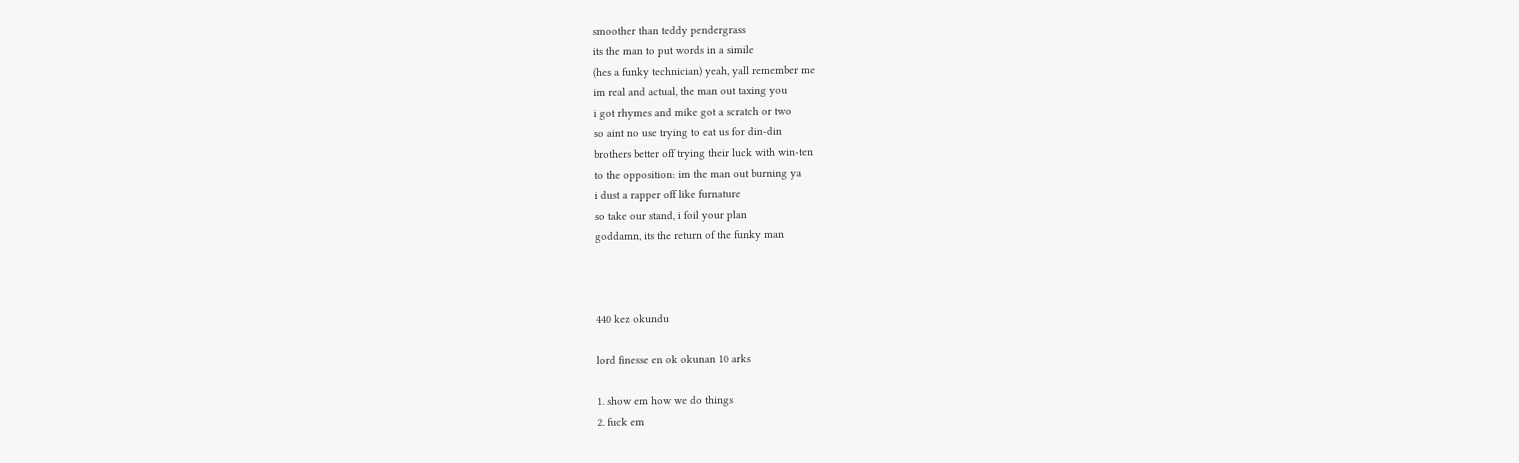smoother than teddy pendergrass
its the man to put words in a simile
(hes a funky technician) yeah, yall remember me
im real and actual, the man out taxing you
i got rhymes and mike got a scratch or two
so aint no use trying to eat us for din-din
brothers better off trying their luck with win-ten
to the opposition: im the man out burning ya
i dust a rapper off like furnature
so take our stand, i foil your plan
goddamn, its the return of the funky man



440 kez okundu

lord finesse en ok okunan 10 arks

1. show em how we do things
2. fuck em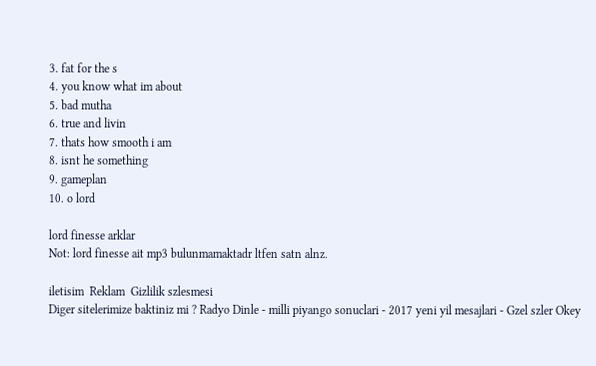3. fat for the s
4. you know what im about
5. bad mutha
6. true and livin
7. thats how smooth i am
8. isnt he something
9. gameplan
10. o lord

lord finesse arklar
Not: lord finesse ait mp3 bulunmamaktadr ltfen satn alnz.

iletisim  Reklam  Gizlilik szlesmesi
Diger sitelerimize baktiniz mi ? Radyo Dinle - milli piyango sonuclari - 2017 yeni yil mesajlari - Gzel szler Okey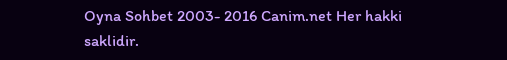Oyna Sohbet 2003- 2016 Canim.net Her hakki saklidir.